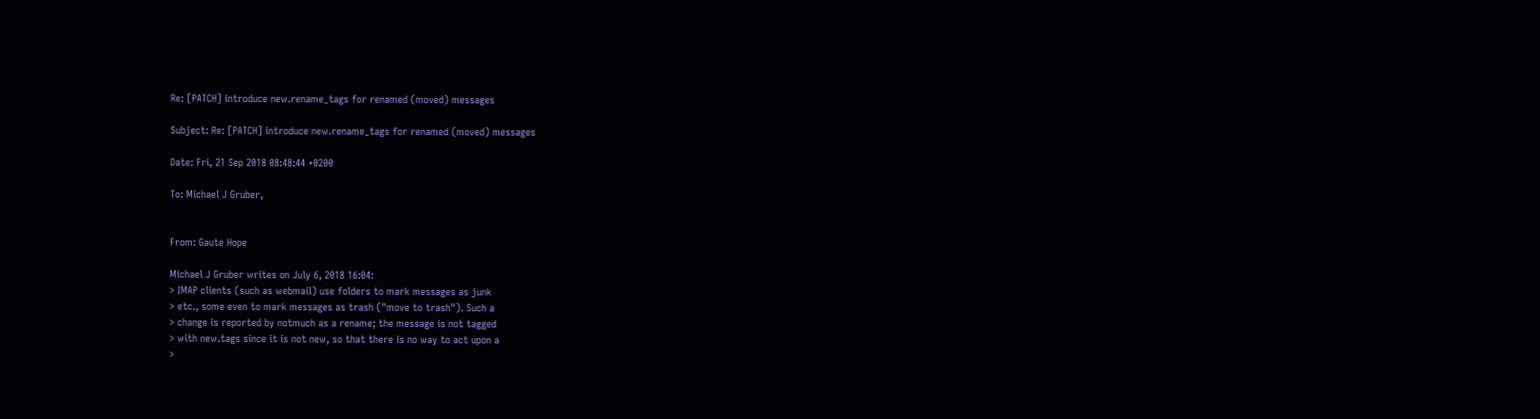Re: [PATCH] introduce new.rename_tags for renamed (moved) messages

Subject: Re: [PATCH] introduce new.rename_tags for renamed (moved) messages

Date: Fri, 21 Sep 2018 08:48:44 +0200

To: Michael J Gruber,


From: Gaute Hope

Michael J Gruber writes on July 6, 2018 16:04:
> IMAP clients (such as webmail) use folders to mark messages as junk
> etc., some even to mark messages as trash ("move to trash"). Such a
> change is reported by notmuch as a rename; the message is not tagged
> with new.tags since it is not new, so that there is no way to act upon a
>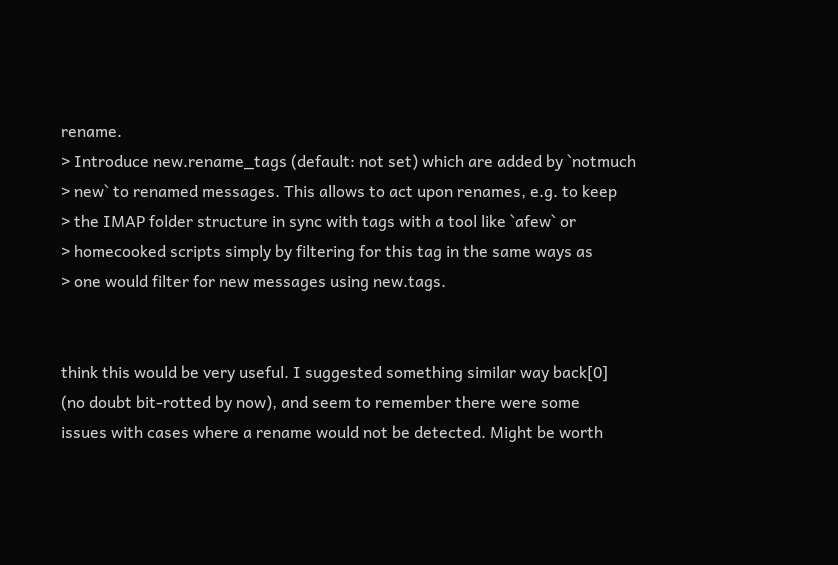rename.
> Introduce new.rename_tags (default: not set) which are added by `notmuch
> new` to renamed messages. This allows to act upon renames, e.g. to keep
> the IMAP folder structure in sync with tags with a tool like `afew` or
> homecooked scripts simply by filtering for this tag in the same ways as
> one would filter for new messages using new.tags.


think this would be very useful. I suggested something similar way back[0]
(no doubt bit-rotted by now), and seem to remember there were some
issues with cases where a rename would not be detected. Might be worth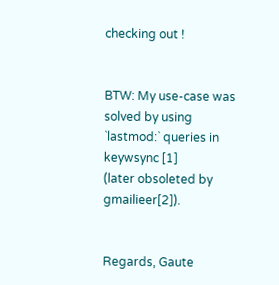checking out !


BTW: My use-case was solved by using `lastmod:` queries in keywsync [1]
(later obsoleted by gmailieer[2]).


Regards, Gaute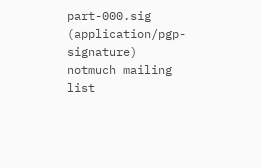part-000.sig (application/pgp-signature)
notmuch mailing list